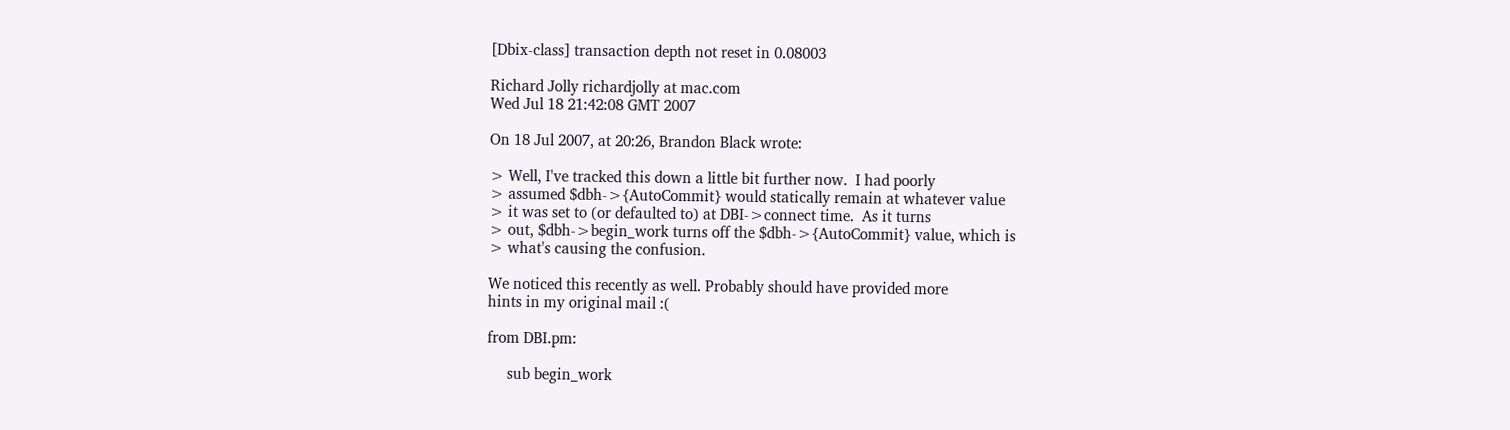[Dbix-class] transaction depth not reset in 0.08003

Richard Jolly richardjolly at mac.com
Wed Jul 18 21:42:08 GMT 2007

On 18 Jul 2007, at 20:26, Brandon Black wrote:

> Well, I've tracked this down a little bit further now.  I had poorly
> assumed $dbh->{AutoCommit} would statically remain at whatever value
> it was set to (or defaulted to) at DBI->connect time.  As it turns
> out, $dbh->begin_work turns off the $dbh->{AutoCommit} value, which is
> what's causing the confusion.

We noticed this recently as well. Probably should have provided more
hints in my original mail :(

from DBI.pm:

     sub begin_work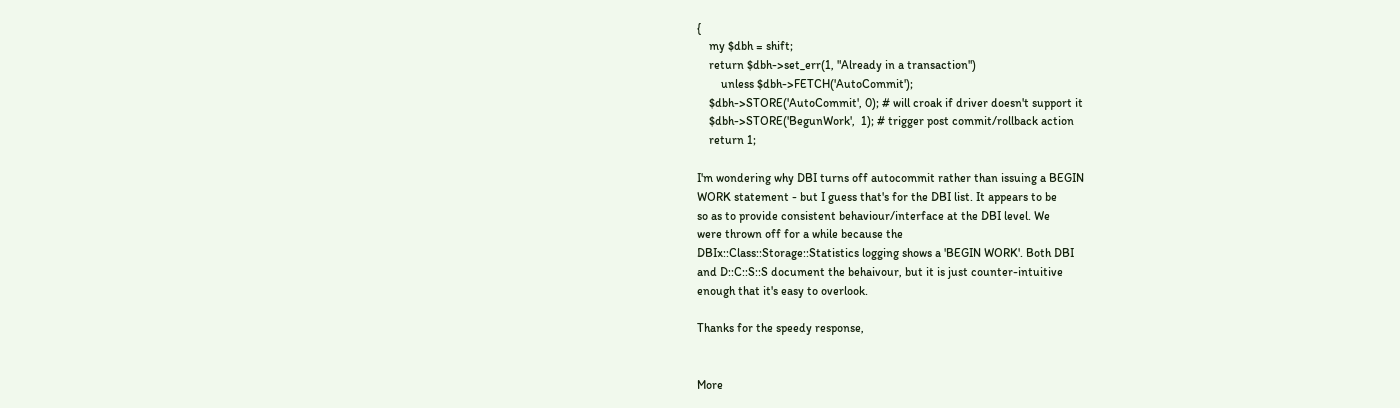{
    my $dbh = shift;
    return $dbh->set_err(1, "Already in a transaction")
        unless $dbh->FETCH('AutoCommit');
    $dbh->STORE('AutoCommit', 0); # will croak if driver doesn't support it
    $dbh->STORE('BegunWork',  1); # trigger post commit/rollback action
    return 1;

I'm wondering why DBI turns off autocommit rather than issuing a BEGIN
WORK statement - but I guess that's for the DBI list. It appears to be
so as to provide consistent behaviour/interface at the DBI level. We
were thrown off for a while because the
DBIx::Class::Storage::Statistics logging shows a 'BEGIN WORK'. Both DBI
and D::C::S::S document the behaivour, but it is just counter-intuitive
enough that it's easy to overlook.

Thanks for the speedy response,


More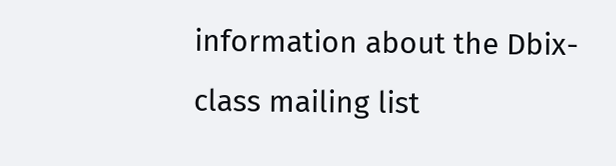information about the Dbix-class mailing list